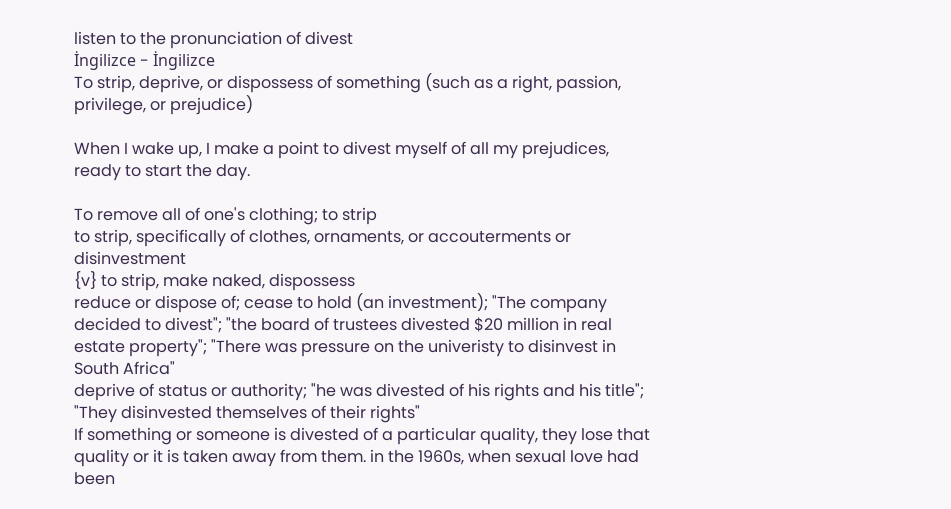listen to the pronunciation of divest
İngilizce - İngilizce
To strip, deprive, or dispossess of something (such as a right, passion, privilege, or prejudice)

When I wake up, I make a point to divest myself of all my prejudices, ready to start the day.

To remove all of one's clothing; to strip
to strip, specifically of clothes, ornaments, or accouterments or disinvestment
{v} to strip, make naked, dispossess
reduce or dispose of; cease to hold (an investment); "The company decided to divest"; "the board of trustees divested $20 million in real estate property"; "There was pressure on the univeristy to disinvest in South Africa"
deprive of status or authority; "he was divested of his rights and his title"; "They disinvested themselves of their rights"
If something or someone is divested of a particular quality, they lose that quality or it is taken away from them. in the 1960s, when sexual love had been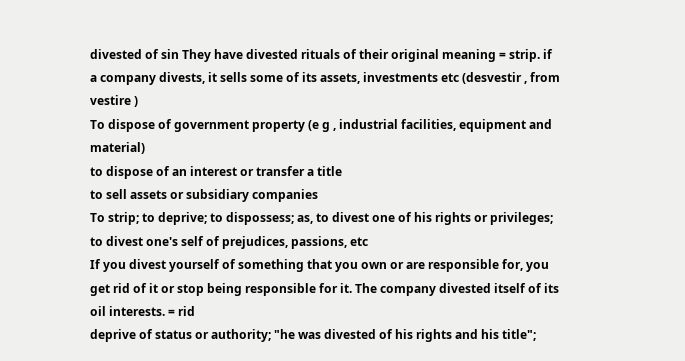divested of sin They have divested rituals of their original meaning = strip. if a company divests, it sells some of its assets, investments etc (desvestir , from vestire )
To dispose of government property (e g , industrial facilities, equipment and material)
to dispose of an interest or transfer a title
to sell assets or subsidiary companies
To strip; to deprive; to dispossess; as, to divest one of his rights or privileges; to divest one's self of prejudices, passions, etc
If you divest yourself of something that you own or are responsible for, you get rid of it or stop being responsible for it. The company divested itself of its oil interests. = rid
deprive of status or authority; "he was divested of his rights and his title";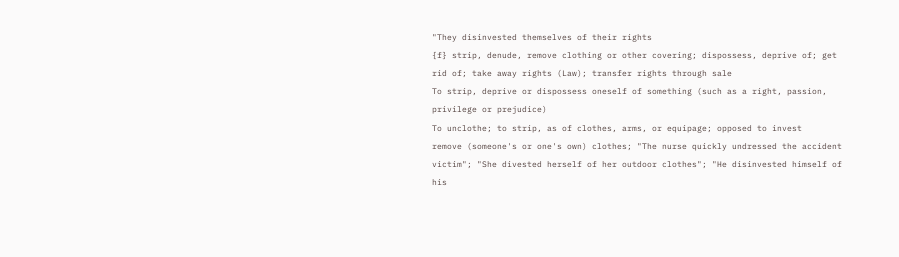"They disinvested themselves of their rights
{f} strip, denude, remove clothing or other covering; dispossess, deprive of; get rid of; take away rights (Law); transfer rights through sale
To strip, deprive or dispossess oneself of something (such as a right, passion, privilege or prejudice)
To unclothe; to strip, as of clothes, arms, or equipage; opposed to invest
remove (someone's or one's own) clothes; "The nurse quickly undressed the accident victim"; "She divested herself of her outdoor clothes"; "He disinvested himself of his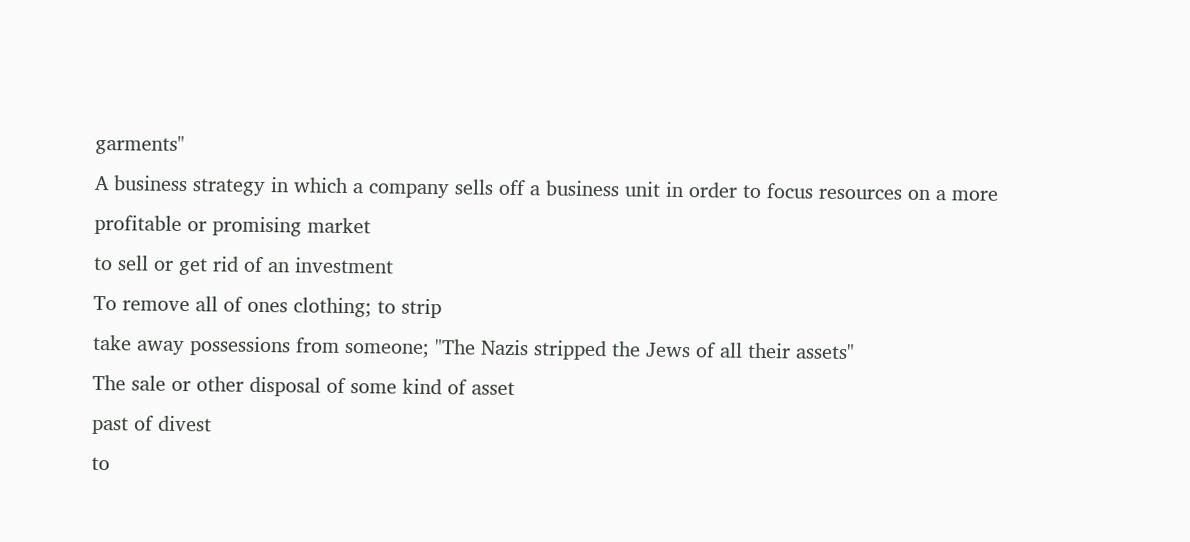garments"
A business strategy in which a company sells off a business unit in order to focus resources on a more profitable or promising market
to sell or get rid of an investment
To remove all of ones clothing; to strip
take away possessions from someone; "The Nazis stripped the Jews of all their assets"
The sale or other disposal of some kind of asset
past of divest
to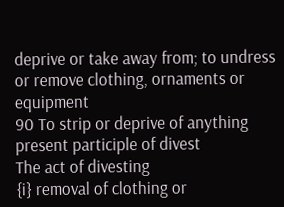deprive or take away from; to undress or remove clothing, ornaments or equipment
90 To strip or deprive of anything
present participle of divest
The act of divesting
{i} removal of clothing or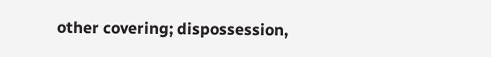other covering; dispossession,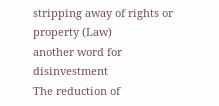stripping away of rights or property (Law)
another word for disinvestment
The reduction of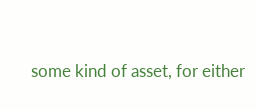some kind of asset, for either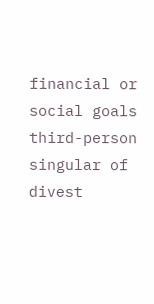financial or social goals
third-person singular of divest